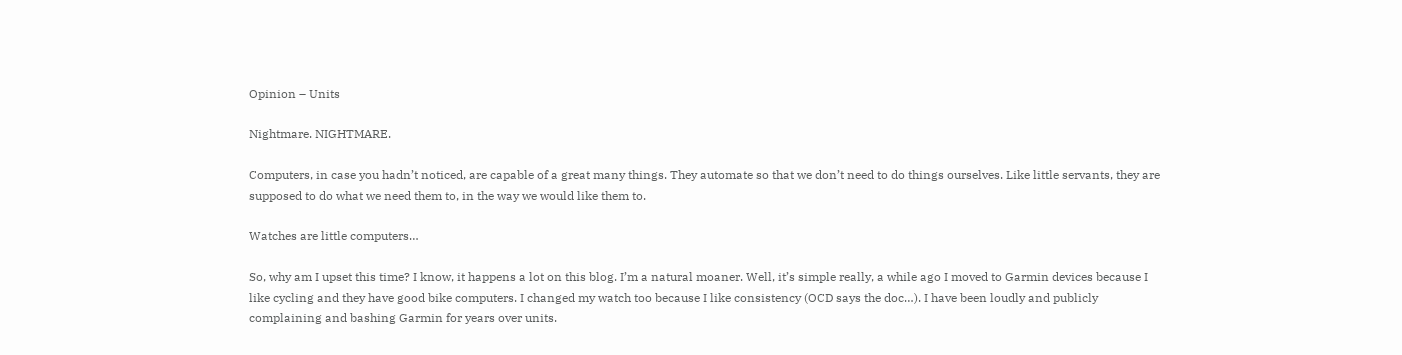Opinion – Units

Nightmare. NIGHTMARE.

Computers, in case you hadn’t noticed, are capable of a great many things. They automate so that we don’t need to do things ourselves. Like little servants, they are supposed to do what we need them to, in the way we would like them to.

Watches are little computers…

So, why am I upset this time? I know, it happens a lot on this blog. I’m a natural moaner. Well, it’s simple really, a while ago I moved to Garmin devices because I like cycling and they have good bike computers. I changed my watch too because I like consistency (OCD says the doc…). I have been loudly and publicly complaining and bashing Garmin for years over units.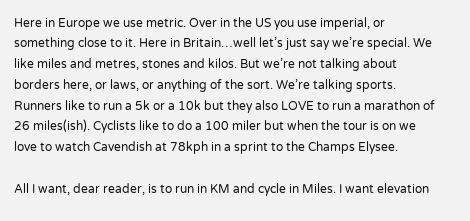Here in Europe we use metric. Over in the US you use imperial, or something close to it. Here in Britain…well let’s just say we’re special. We like miles and metres, stones and kilos. But we’re not talking about borders here, or laws, or anything of the sort. We’re talking sports. Runners like to run a 5k or a 10k but they also LOVE to run a marathon of 26 miles(ish). Cyclists like to do a 100 miler but when the tour is on we love to watch Cavendish at 78kph in a sprint to the Champs Elysee.

All I want, dear reader, is to run in KM and cycle in Miles. I want elevation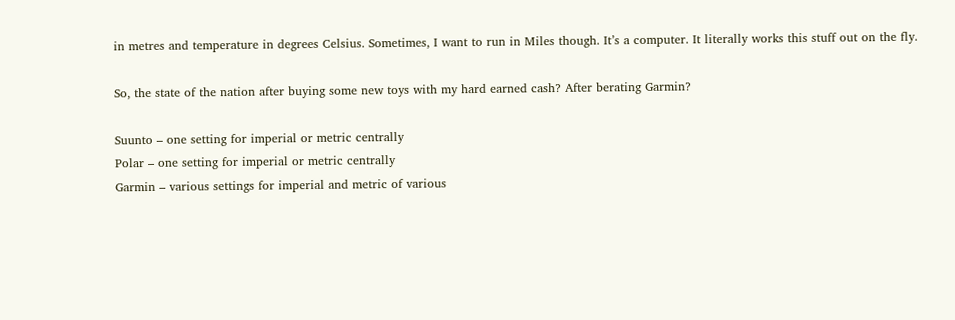in metres and temperature in degrees Celsius. Sometimes, I want to run in Miles though. It’s a computer. It literally works this stuff out on the fly.

So, the state of the nation after buying some new toys with my hard earned cash? After berating Garmin?

Suunto – one setting for imperial or metric centrally
Polar – one setting for imperial or metric centrally
Garmin – various settings for imperial and metric of various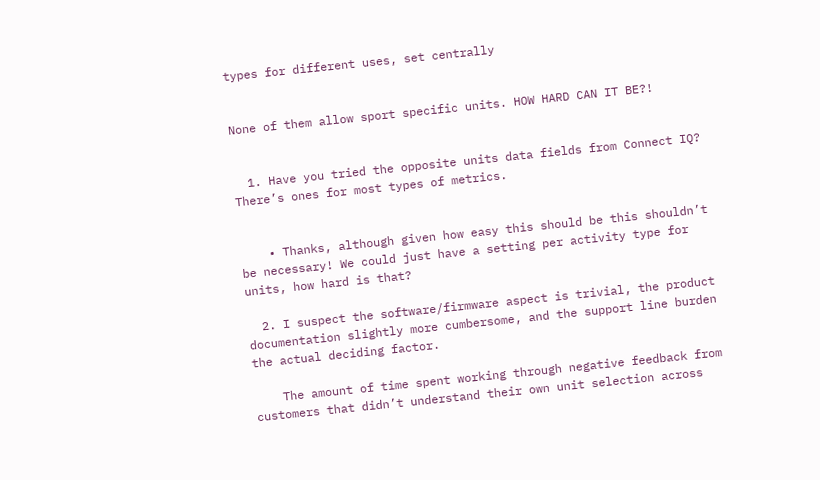types for different uses, set centrally


None of them allow sport specific units. HOW HARD CAN IT BE?!


  1. Have you tried the opposite units data fields from Connect IQ? There’s ones for most types of metrics.


    • Thanks, although given how easy this should be this shouldn’t be necessary! We could just have a setting per activity type for units, how hard is that?

  2. I suspect the software/firmware aspect is trivial, the product documentation slightly more cumbersome, and the support line burden the actual deciding factor.

    The amount of time spent working through negative feedback from customers that didn’t understand their own unit selection across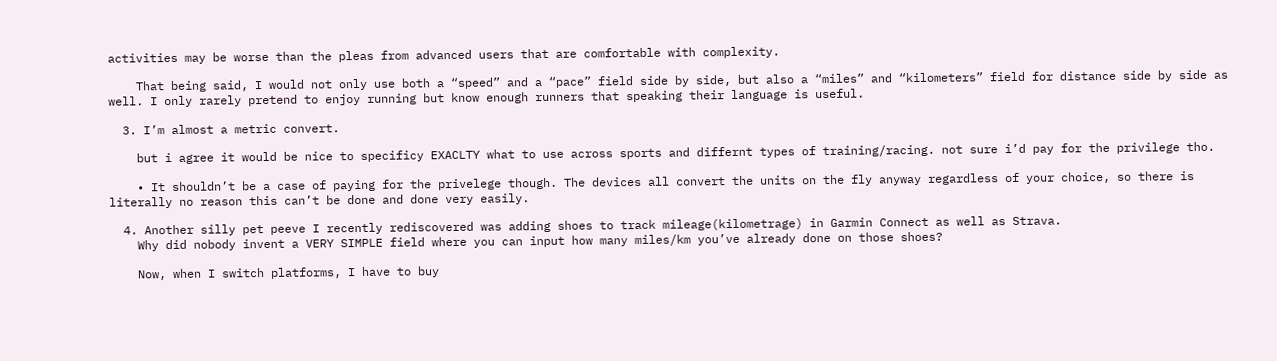activities may be worse than the pleas from advanced users that are comfortable with complexity.

    That being said, I would not only use both a “speed” and a “pace” field side by side, but also a “miles” and “kilometers” field for distance side by side as well. I only rarely pretend to enjoy running but know enough runners that speaking their language is useful.

  3. I’m almost a metric convert.

    but i agree it would be nice to specificy EXACLTY what to use across sports and differnt types of training/racing. not sure i’d pay for the privilege tho.

    • It shouldn’t be a case of paying for the privelege though. The devices all convert the units on the fly anyway regardless of your choice, so there is literally no reason this can’t be done and done very easily.

  4. Another silly pet peeve I recently rediscovered was adding shoes to track mileage(kilometrage) in Garmin Connect as well as Strava.
    Why did nobody invent a VERY SIMPLE field where you can input how many miles/km you’ve already done on those shoes?

    Now, when I switch platforms, I have to buy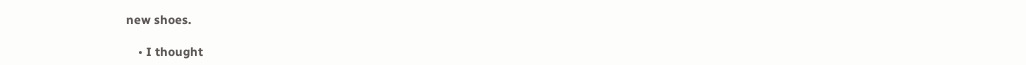new shoes.

    • I thought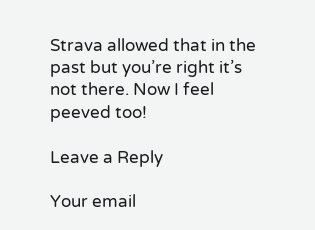Strava allowed that in the past but you’re right it’s not there. Now I feel peeved too!

Leave a Reply

Your email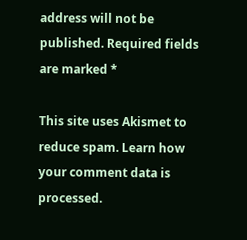address will not be published. Required fields are marked *

This site uses Akismet to reduce spam. Learn how your comment data is processed.